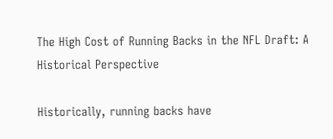The High Cost of Running Backs in the NFL Draft: A Historical Perspective

Historically, running backs have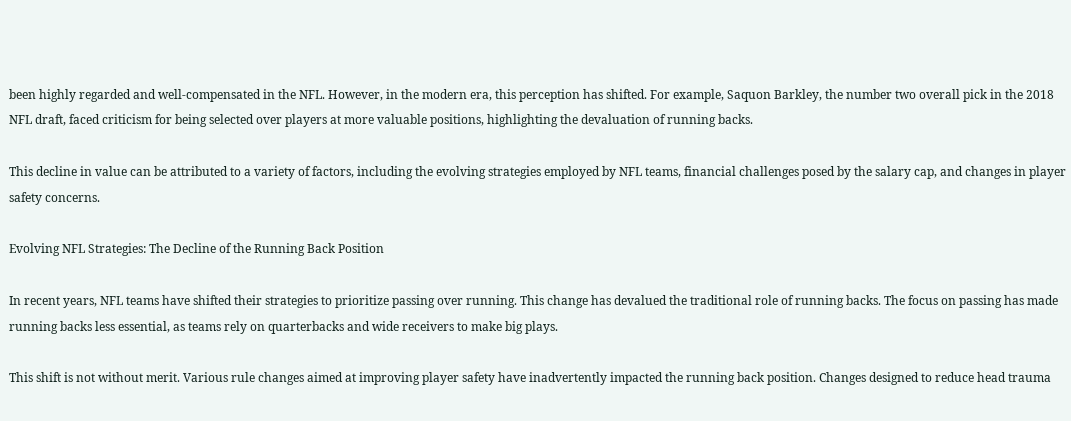been highly regarded and well-compensated in the NFL. However, in the modern era, this perception has shifted. For example, Saquon Barkley, the number two overall pick in the 2018 NFL draft, faced criticism for being selected over players at more valuable positions, highlighting the devaluation of running backs.

This decline in value can be attributed to a variety of factors, including the evolving strategies employed by NFL teams, financial challenges posed by the salary cap, and changes in player safety concerns.

Evolving NFL Strategies: The Decline of the Running Back Position

In recent years, NFL teams have shifted their strategies to prioritize passing over running. This change has devalued the traditional role of running backs. The focus on passing has made running backs less essential, as teams rely on quarterbacks and wide receivers to make big plays.

This shift is not without merit. Various rule changes aimed at improving player safety have inadvertently impacted the running back position. Changes designed to reduce head trauma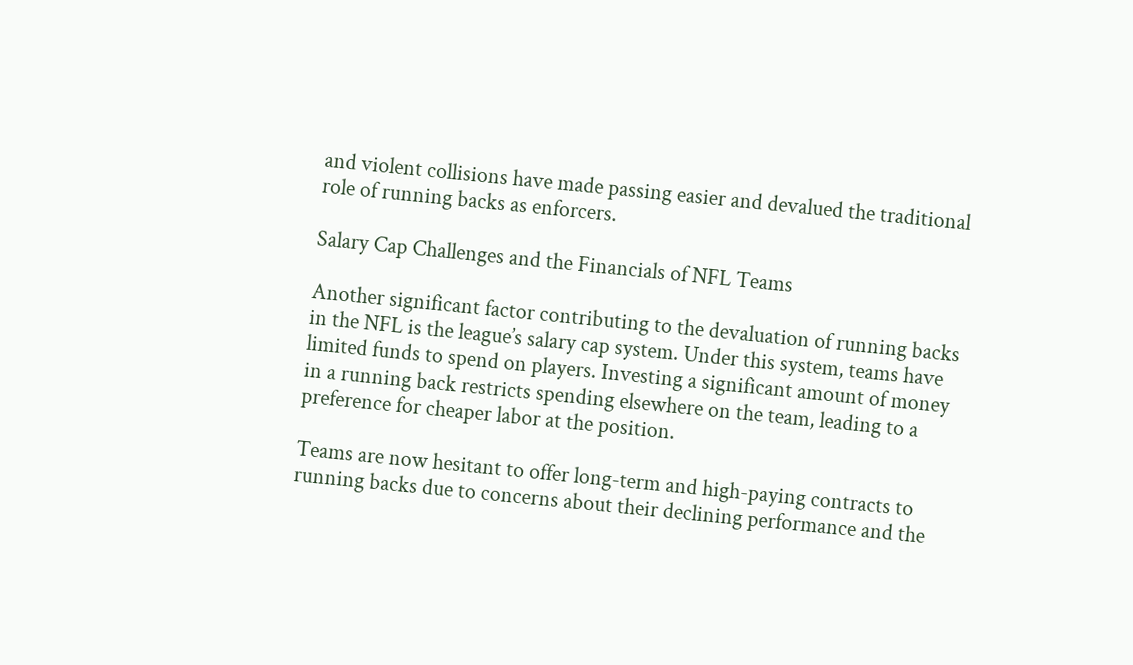and violent collisions have made passing easier and devalued the traditional role of running backs as enforcers.

Salary Cap Challenges and the Financials of NFL Teams

Another significant factor contributing to the devaluation of running backs in the NFL is the league’s salary cap system. Under this system, teams have limited funds to spend on players. Investing a significant amount of money in a running back restricts spending elsewhere on the team, leading to a preference for cheaper labor at the position.

Teams are now hesitant to offer long-term and high-paying contracts to running backs due to concerns about their declining performance and the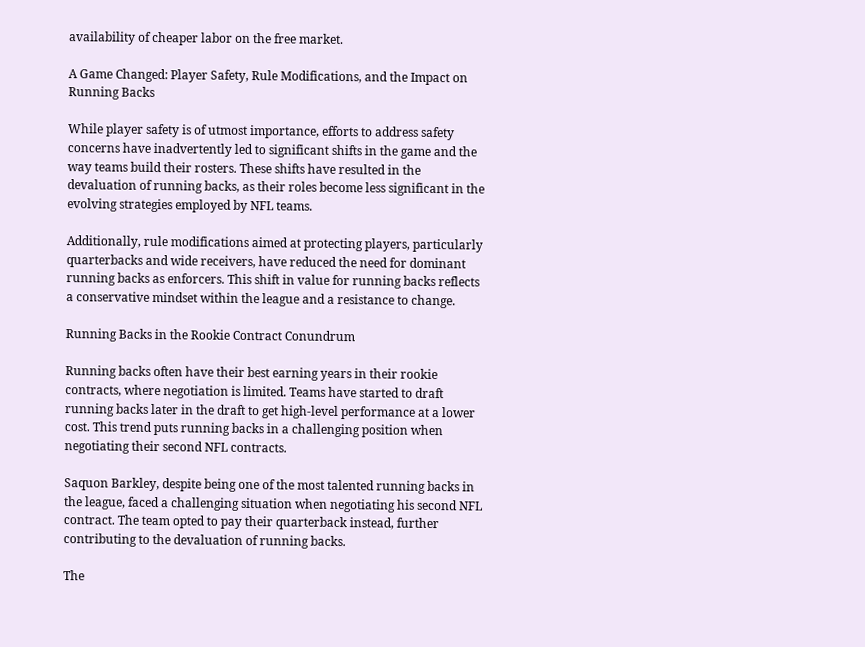availability of cheaper labor on the free market.

A Game Changed: Player Safety, Rule Modifications, and the Impact on Running Backs

While player safety is of utmost importance, efforts to address safety concerns have inadvertently led to significant shifts in the game and the way teams build their rosters. These shifts have resulted in the devaluation of running backs, as their roles become less significant in the evolving strategies employed by NFL teams.

Additionally, rule modifications aimed at protecting players, particularly quarterbacks and wide receivers, have reduced the need for dominant running backs as enforcers. This shift in value for running backs reflects a conservative mindset within the league and a resistance to change.

Running Backs in the Rookie Contract Conundrum

Running backs often have their best earning years in their rookie contracts, where negotiation is limited. Teams have started to draft running backs later in the draft to get high-level performance at a lower cost. This trend puts running backs in a challenging position when negotiating their second NFL contracts.

Saquon Barkley, despite being one of the most talented running backs in the league, faced a challenging situation when negotiating his second NFL contract. The team opted to pay their quarterback instead, further contributing to the devaluation of running backs.

The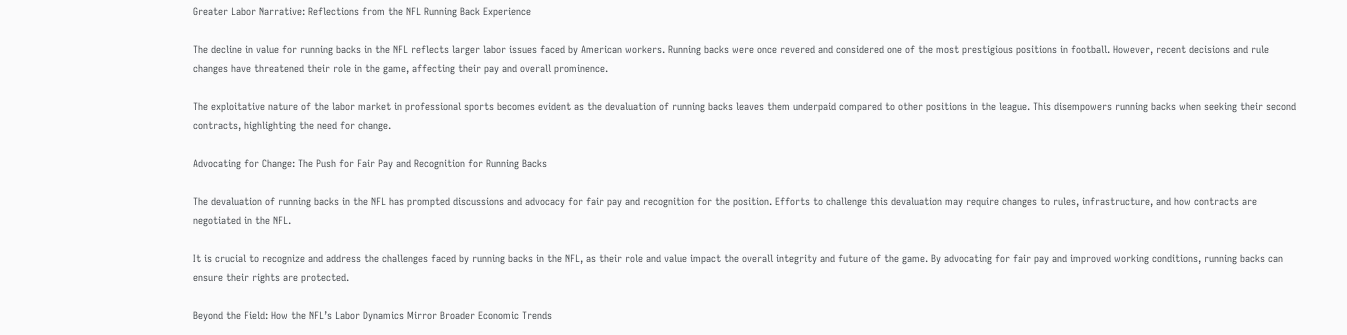Greater Labor Narrative: Reflections from the NFL Running Back Experience

The decline in value for running backs in the NFL reflects larger labor issues faced by American workers. Running backs were once revered and considered one of the most prestigious positions in football. However, recent decisions and rule changes have threatened their role in the game, affecting their pay and overall prominence.

The exploitative nature of the labor market in professional sports becomes evident as the devaluation of running backs leaves them underpaid compared to other positions in the league. This disempowers running backs when seeking their second contracts, highlighting the need for change.

Advocating for Change: The Push for Fair Pay and Recognition for Running Backs

The devaluation of running backs in the NFL has prompted discussions and advocacy for fair pay and recognition for the position. Efforts to challenge this devaluation may require changes to rules, infrastructure, and how contracts are negotiated in the NFL.

It is crucial to recognize and address the challenges faced by running backs in the NFL, as their role and value impact the overall integrity and future of the game. By advocating for fair pay and improved working conditions, running backs can ensure their rights are protected.

Beyond the Field: How the NFL’s Labor Dynamics Mirror Broader Economic Trends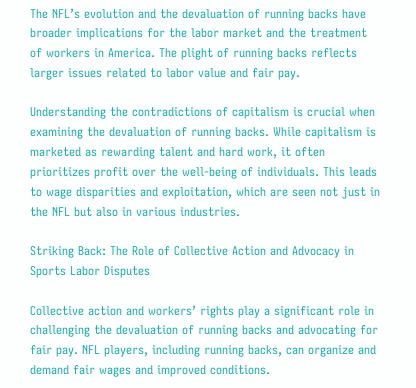The NFL’s evolution and the devaluation of running backs have broader implications for the labor market and the treatment of workers in America. The plight of running backs reflects larger issues related to labor value and fair pay.

Understanding the contradictions of capitalism is crucial when examining the devaluation of running backs. While capitalism is marketed as rewarding talent and hard work, it often prioritizes profit over the well-being of individuals. This leads to wage disparities and exploitation, which are seen not just in the NFL but also in various industries.

Striking Back: The Role of Collective Action and Advocacy in Sports Labor Disputes

Collective action and workers’ rights play a significant role in challenging the devaluation of running backs and advocating for fair pay. NFL players, including running backs, can organize and demand fair wages and improved conditions.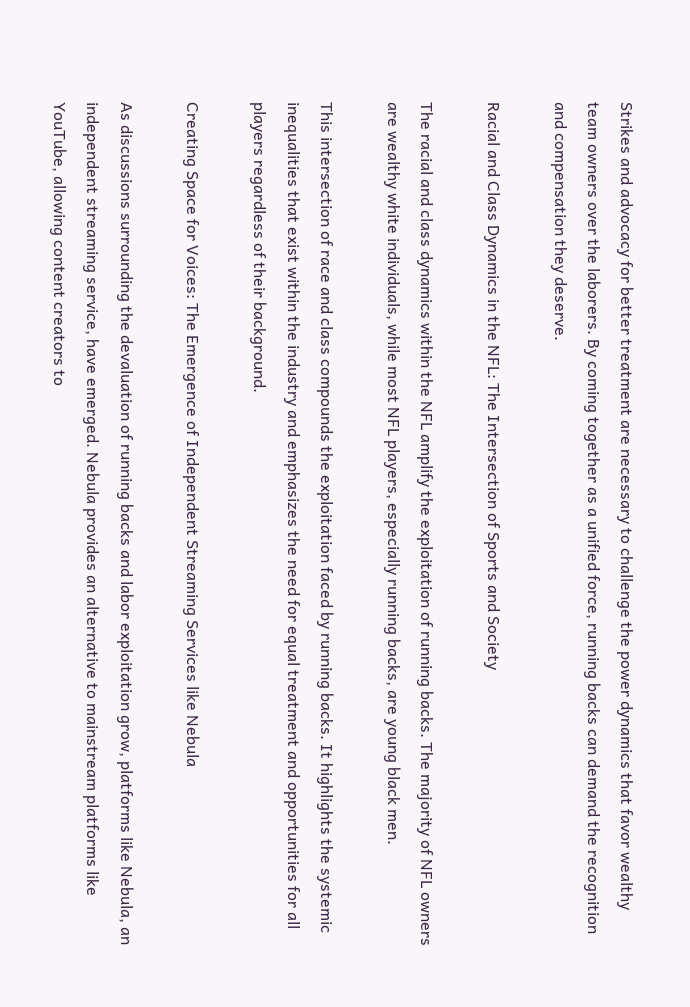Strikes and advocacy for better treatment are necessary to challenge the power dynamics that favor wealthy team owners over the laborers. By coming together as a unified force, running backs can demand the recognition and compensation they deserve.

Racial and Class Dynamics in the NFL: The Intersection of Sports and Society

The racial and class dynamics within the NFL amplify the exploitation of running backs. The majority of NFL owners are wealthy white individuals, while most NFL players, especially running backs, are young black men.

This intersection of race and class compounds the exploitation faced by running backs. It highlights the systemic inequalities that exist within the industry and emphasizes the need for equal treatment and opportunities for all players regardless of their background.

Creating Space for Voices: The Emergence of Independent Streaming Services like Nebula

As discussions surrounding the devaluation of running backs and labor exploitation grow, platforms like Nebula, an independent streaming service, have emerged. Nebula provides an alternative to mainstream platforms like YouTube, allowing content creators to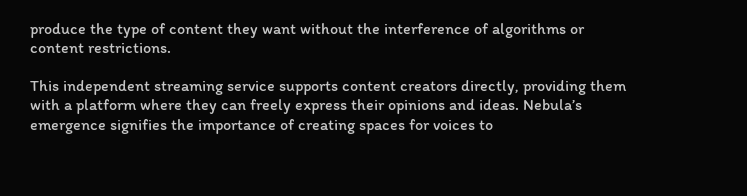produce the type of content they want without the interference of algorithms or content restrictions.

This independent streaming service supports content creators directly, providing them with a platform where they can freely express their opinions and ideas. Nebula’s emergence signifies the importance of creating spaces for voices to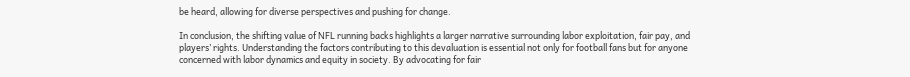be heard, allowing for diverse perspectives and pushing for change.

In conclusion, the shifting value of NFL running backs highlights a larger narrative surrounding labor exploitation, fair pay, and players’ rights. Understanding the factors contributing to this devaluation is essential not only for football fans but for anyone concerned with labor dynamics and equity in society. By advocating for fair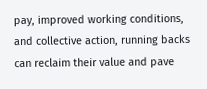pay, improved working conditions, and collective action, running backs can reclaim their value and pave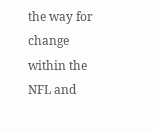the way for change within the NFL and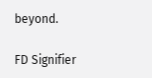beyond.

FD Signifier